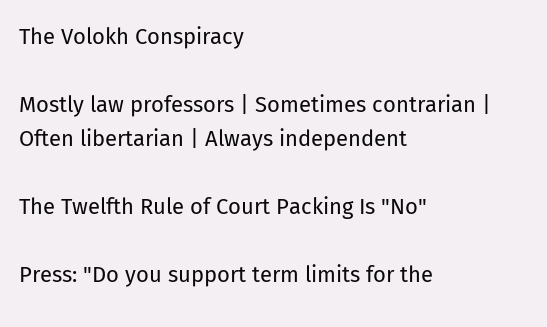The Volokh Conspiracy

Mostly law professors | Sometimes contrarian | Often libertarian | Always independent

The Twelfth Rule of Court Packing Is "No"

Press: "Do you support term limits for the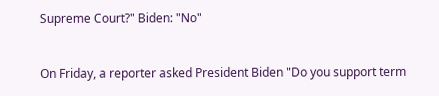Supreme Court?" Biden: "No"


On Friday, a reporter asked President Biden "Do you support term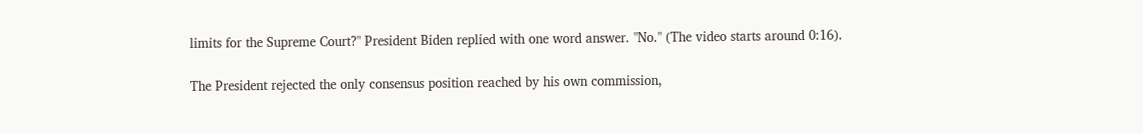limits for the Supreme Court?" President Biden replied with one word answer. "No." (The video starts around 0:16).

The President rejected the only consensus position reached by his own commission,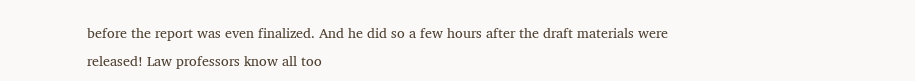before the report was even finalized. And he did so a few hours after the draft materials were released! Law professors know all too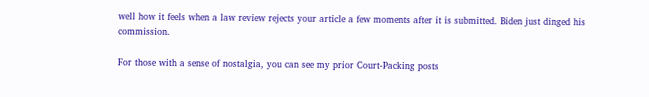well how it feels when a law review rejects your article a few moments after it is submitted. Biden just dinged his commission.

For those with a sense of nostalgia, you can see my prior Court-Packing posts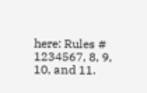here: Rules # 1234567, 8, 9, 10, and 11.